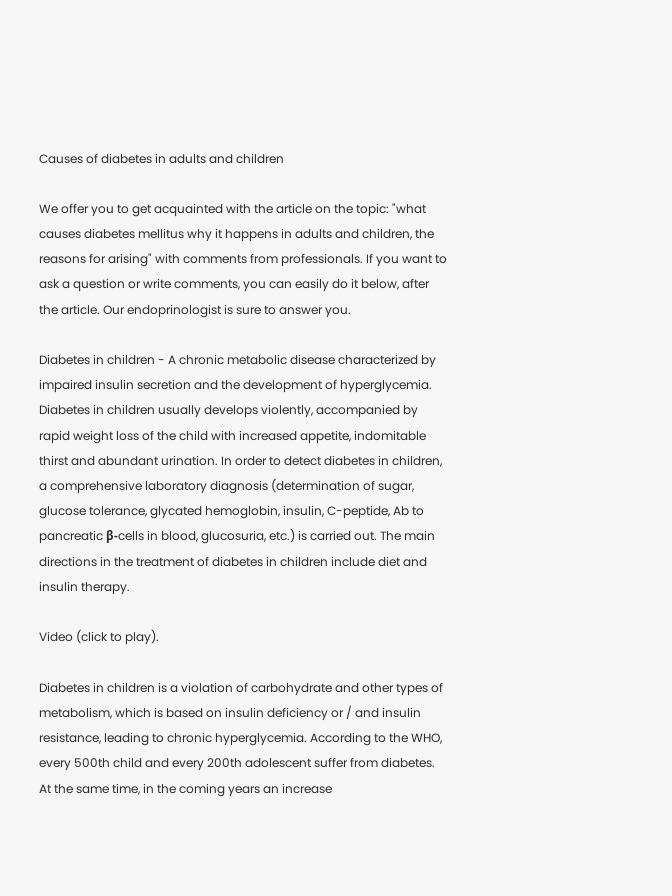Causes of diabetes in adults and children

We offer you to get acquainted with the article on the topic: "what causes diabetes mellitus why it happens in adults and children, the reasons for arising" with comments from professionals. If you want to ask a question or write comments, you can easily do it below, after the article. Our endoprinologist is sure to answer you.

Diabetes in children - A chronic metabolic disease characterized by impaired insulin secretion and the development of hyperglycemia. Diabetes in children usually develops violently, accompanied by rapid weight loss of the child with increased appetite, indomitable thirst and abundant urination. In order to detect diabetes in children, a comprehensive laboratory diagnosis (determination of sugar, glucose tolerance, glycated hemoglobin, insulin, C-peptide, Ab to pancreatic β-cells in blood, glucosuria, etc.) is carried out. The main directions in the treatment of diabetes in children include diet and insulin therapy.

Video (click to play).

Diabetes in children is a violation of carbohydrate and other types of metabolism, which is based on insulin deficiency or / and insulin resistance, leading to chronic hyperglycemia. According to the WHO, every 500th child and every 200th adolescent suffer from diabetes. At the same time, in the coming years an increase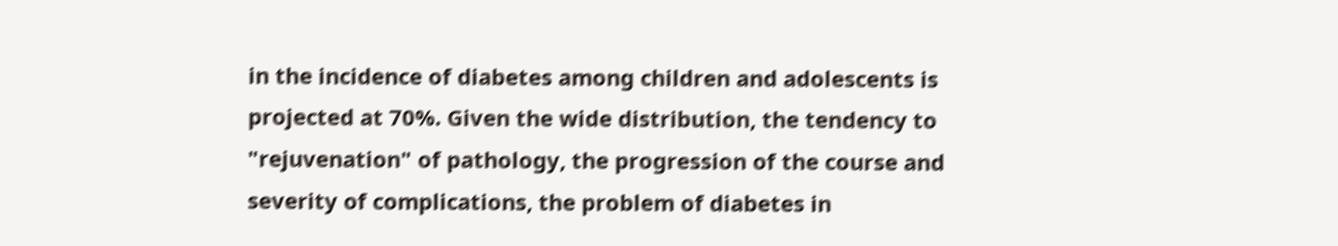in the incidence of diabetes among children and adolescents is projected at 70%. Given the wide distribution, the tendency to "rejuvenation" of pathology, the progression of the course and severity of complications, the problem of diabetes in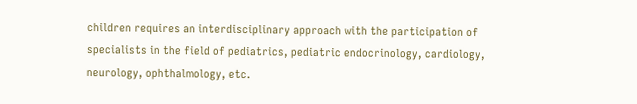children requires an interdisciplinary approach with the participation of specialists in the field of pediatrics, pediatric endocrinology, cardiology, neurology, ophthalmology, etc.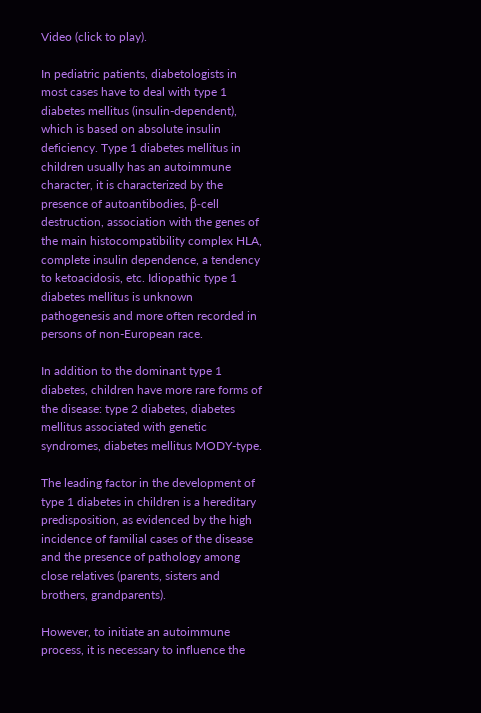Video (click to play).

In pediatric patients, diabetologists in most cases have to deal with type 1 diabetes mellitus (insulin-dependent), which is based on absolute insulin deficiency. Type 1 diabetes mellitus in children usually has an autoimmune character, it is characterized by the presence of autoantibodies, β-cell destruction, association with the genes of the main histocompatibility complex HLA, complete insulin dependence, a tendency to ketoacidosis, etc. Idiopathic type 1 diabetes mellitus is unknown pathogenesis and more often recorded in persons of non-European race.

In addition to the dominant type 1 diabetes, children have more rare forms of the disease: type 2 diabetes, diabetes mellitus associated with genetic syndromes, diabetes mellitus MODY-type.

The leading factor in the development of type 1 diabetes in children is a hereditary predisposition, as evidenced by the high incidence of familial cases of the disease and the presence of pathology among close relatives (parents, sisters and brothers, grandparents).

However, to initiate an autoimmune process, it is necessary to influence the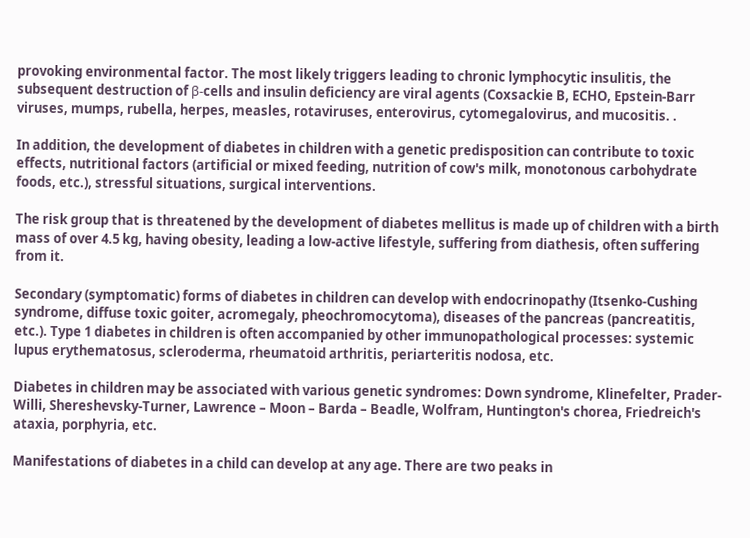provoking environmental factor. The most likely triggers leading to chronic lymphocytic insulitis, the subsequent destruction of β-cells and insulin deficiency are viral agents (Coxsackie B, ECHO, Epstein-Barr viruses, mumps, rubella, herpes, measles, rotaviruses, enterovirus, cytomegalovirus, and mucositis. .

In addition, the development of diabetes in children with a genetic predisposition can contribute to toxic effects, nutritional factors (artificial or mixed feeding, nutrition of cow's milk, monotonous carbohydrate foods, etc.), stressful situations, surgical interventions.

The risk group that is threatened by the development of diabetes mellitus is made up of children with a birth mass of over 4.5 kg, having obesity, leading a low-active lifestyle, suffering from diathesis, often suffering from it.

Secondary (symptomatic) forms of diabetes in children can develop with endocrinopathy (Itsenko-Cushing syndrome, diffuse toxic goiter, acromegaly, pheochromocytoma), diseases of the pancreas (pancreatitis, etc.). Type 1 diabetes in children is often accompanied by other immunopathological processes: systemic lupus erythematosus, scleroderma, rheumatoid arthritis, periarteritis nodosa, etc.

Diabetes in children may be associated with various genetic syndromes: Down syndrome, Klinefelter, Prader-Willi, Shereshevsky-Turner, Lawrence – Moon – Barda – Beadle, Wolfram, Huntington's chorea, Friedreich's ataxia, porphyria, etc.

Manifestations of diabetes in a child can develop at any age. There are two peaks in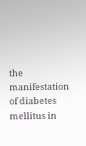the manifestation of diabetes mellitus in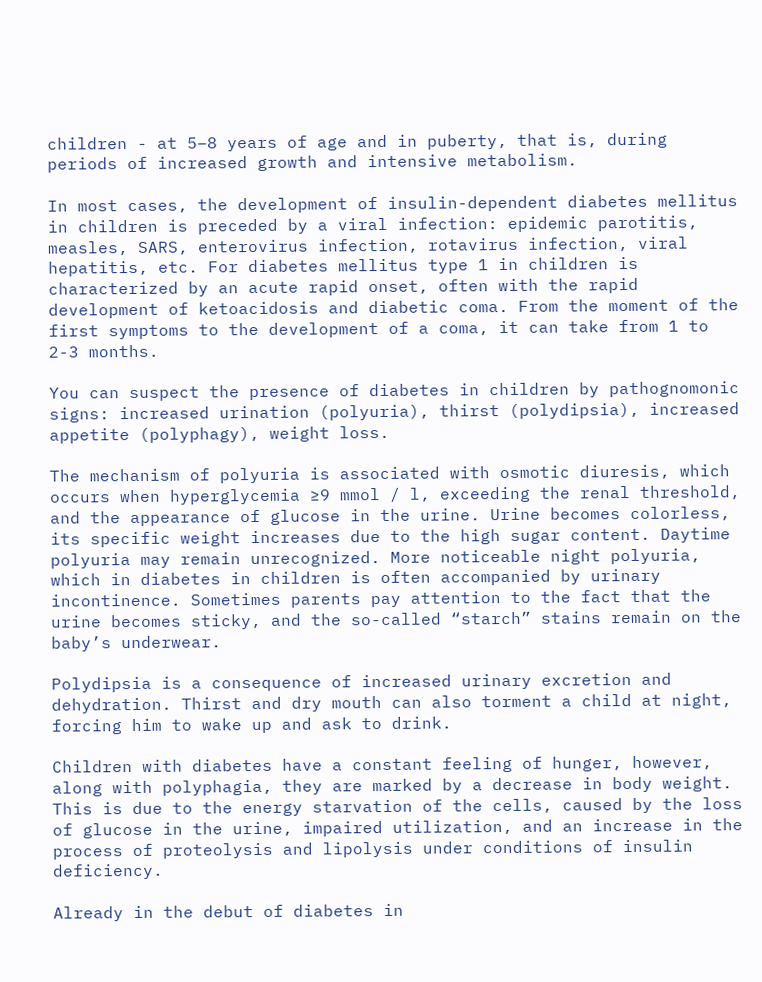children - at 5–8 years of age and in puberty, that is, during periods of increased growth and intensive metabolism.

In most cases, the development of insulin-dependent diabetes mellitus in children is preceded by a viral infection: epidemic parotitis, measles, SARS, enterovirus infection, rotavirus infection, viral hepatitis, etc. For diabetes mellitus type 1 in children is characterized by an acute rapid onset, often with the rapid development of ketoacidosis and diabetic coma. From the moment of the first symptoms to the development of a coma, it can take from 1 to 2-3 months.

You can suspect the presence of diabetes in children by pathognomonic signs: increased urination (polyuria), thirst (polydipsia), increased appetite (polyphagy), weight loss.

The mechanism of polyuria is associated with osmotic diuresis, which occurs when hyperglycemia ≥9 mmol / l, exceeding the renal threshold, and the appearance of glucose in the urine. Urine becomes colorless, its specific weight increases due to the high sugar content. Daytime polyuria may remain unrecognized. More noticeable night polyuria, which in diabetes in children is often accompanied by urinary incontinence. Sometimes parents pay attention to the fact that the urine becomes sticky, and the so-called “starch” stains remain on the baby’s underwear.

Polydipsia is a consequence of increased urinary excretion and dehydration. Thirst and dry mouth can also torment a child at night, forcing him to wake up and ask to drink.

Children with diabetes have a constant feeling of hunger, however, along with polyphagia, they are marked by a decrease in body weight. This is due to the energy starvation of the cells, caused by the loss of glucose in the urine, impaired utilization, and an increase in the process of proteolysis and lipolysis under conditions of insulin deficiency.

Already in the debut of diabetes in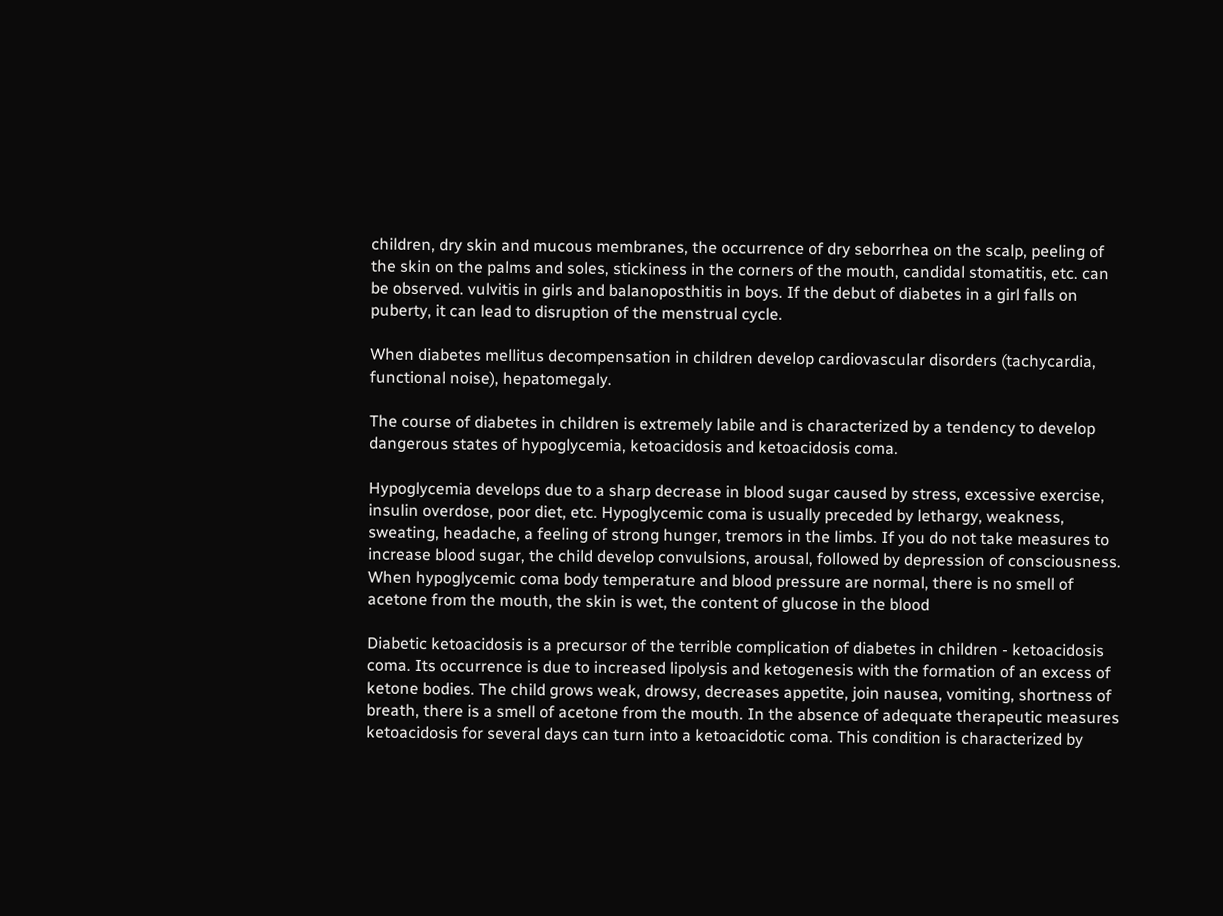children, dry skin and mucous membranes, the occurrence of dry seborrhea on the scalp, peeling of the skin on the palms and soles, stickiness in the corners of the mouth, candidal stomatitis, etc. can be observed. vulvitis in girls and balanoposthitis in boys. If the debut of diabetes in a girl falls on puberty, it can lead to disruption of the menstrual cycle.

When diabetes mellitus decompensation in children develop cardiovascular disorders (tachycardia, functional noise), hepatomegaly.

The course of diabetes in children is extremely labile and is characterized by a tendency to develop dangerous states of hypoglycemia, ketoacidosis and ketoacidosis coma.

Hypoglycemia develops due to a sharp decrease in blood sugar caused by stress, excessive exercise, insulin overdose, poor diet, etc. Hypoglycemic coma is usually preceded by lethargy, weakness, sweating, headache, a feeling of strong hunger, tremors in the limbs. If you do not take measures to increase blood sugar, the child develop convulsions, arousal, followed by depression of consciousness. When hypoglycemic coma body temperature and blood pressure are normal, there is no smell of acetone from the mouth, the skin is wet, the content of glucose in the blood

Diabetic ketoacidosis is a precursor of the terrible complication of diabetes in children - ketoacidosis coma. Its occurrence is due to increased lipolysis and ketogenesis with the formation of an excess of ketone bodies. The child grows weak, drowsy, decreases appetite, join nausea, vomiting, shortness of breath, there is a smell of acetone from the mouth. In the absence of adequate therapeutic measures ketoacidosis for several days can turn into a ketoacidotic coma. This condition is characterized by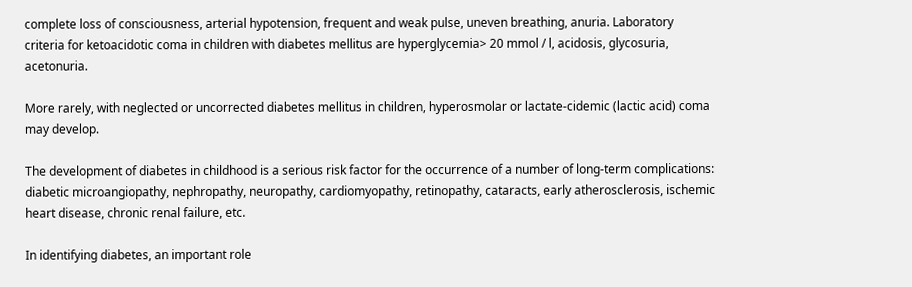complete loss of consciousness, arterial hypotension, frequent and weak pulse, uneven breathing, anuria. Laboratory criteria for ketoacidotic coma in children with diabetes mellitus are hyperglycemia> 20 mmol / l, acidosis, glycosuria, acetonuria.

More rarely, with neglected or uncorrected diabetes mellitus in children, hyperosmolar or lactate-cidemic (lactic acid) coma may develop.

The development of diabetes in childhood is a serious risk factor for the occurrence of a number of long-term complications: diabetic microangiopathy, nephropathy, neuropathy, cardiomyopathy, retinopathy, cataracts, early atherosclerosis, ischemic heart disease, chronic renal failure, etc.

In identifying diabetes, an important role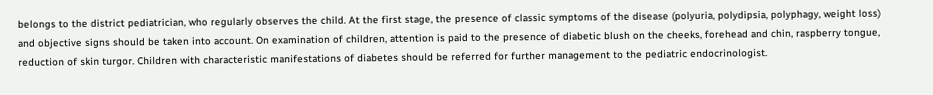belongs to the district pediatrician, who regularly observes the child. At the first stage, the presence of classic symptoms of the disease (polyuria, polydipsia, polyphagy, weight loss) and objective signs should be taken into account. On examination of children, attention is paid to the presence of diabetic blush on the cheeks, forehead and chin, raspberry tongue, reduction of skin turgor. Children with characteristic manifestations of diabetes should be referred for further management to the pediatric endocrinologist.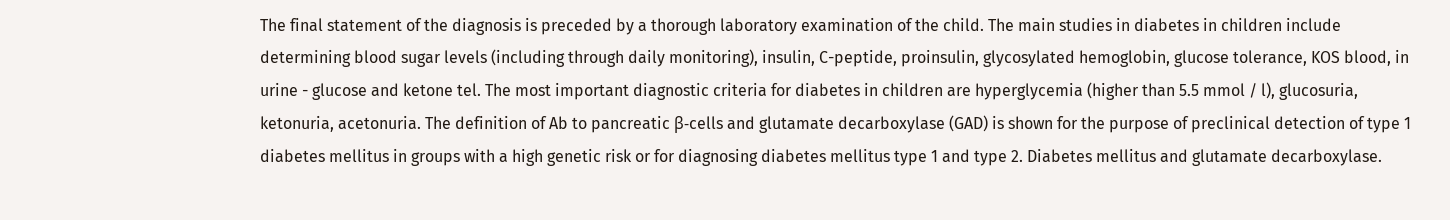The final statement of the diagnosis is preceded by a thorough laboratory examination of the child. The main studies in diabetes in children include determining blood sugar levels (including through daily monitoring), insulin, C-peptide, proinsulin, glycosylated hemoglobin, glucose tolerance, KOS blood, in urine - glucose and ketone tel. The most important diagnostic criteria for diabetes in children are hyperglycemia (higher than 5.5 mmol / l), glucosuria, ketonuria, acetonuria. The definition of Ab to pancreatic β-cells and glutamate decarboxylase (GAD) is shown for the purpose of preclinical detection of type 1 diabetes mellitus in groups with a high genetic risk or for diagnosing diabetes mellitus type 1 and type 2. Diabetes mellitus and glutamate decarboxylase.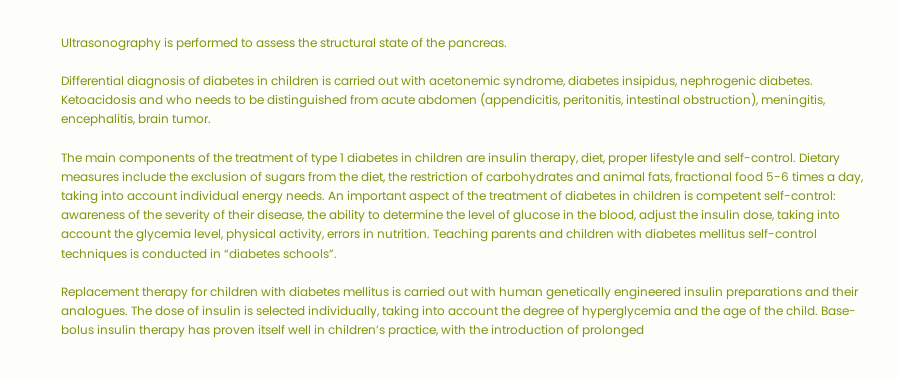Ultrasonography is performed to assess the structural state of the pancreas.

Differential diagnosis of diabetes in children is carried out with acetonemic syndrome, diabetes insipidus, nephrogenic diabetes. Ketoacidosis and who needs to be distinguished from acute abdomen (appendicitis, peritonitis, intestinal obstruction), meningitis, encephalitis, brain tumor.

The main components of the treatment of type 1 diabetes in children are insulin therapy, diet, proper lifestyle and self-control. Dietary measures include the exclusion of sugars from the diet, the restriction of carbohydrates and animal fats, fractional food 5-6 times a day, taking into account individual energy needs. An important aspect of the treatment of diabetes in children is competent self-control: awareness of the severity of their disease, the ability to determine the level of glucose in the blood, adjust the insulin dose, taking into account the glycemia level, physical activity, errors in nutrition. Teaching parents and children with diabetes mellitus self-control techniques is conducted in “diabetes schools”.

Replacement therapy for children with diabetes mellitus is carried out with human genetically engineered insulin preparations and their analogues. The dose of insulin is selected individually, taking into account the degree of hyperglycemia and the age of the child. Base-bolus insulin therapy has proven itself well in children’s practice, with the introduction of prolonged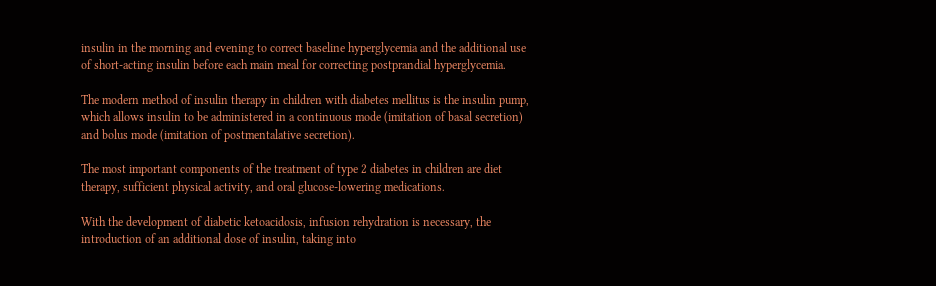insulin in the morning and evening to correct baseline hyperglycemia and the additional use of short-acting insulin before each main meal for correcting postprandial hyperglycemia.

The modern method of insulin therapy in children with diabetes mellitus is the insulin pump, which allows insulin to be administered in a continuous mode (imitation of basal secretion) and bolus mode (imitation of postmentalative secretion).

The most important components of the treatment of type 2 diabetes in children are diet therapy, sufficient physical activity, and oral glucose-lowering medications.

With the development of diabetic ketoacidosis, infusion rehydration is necessary, the introduction of an additional dose of insulin, taking into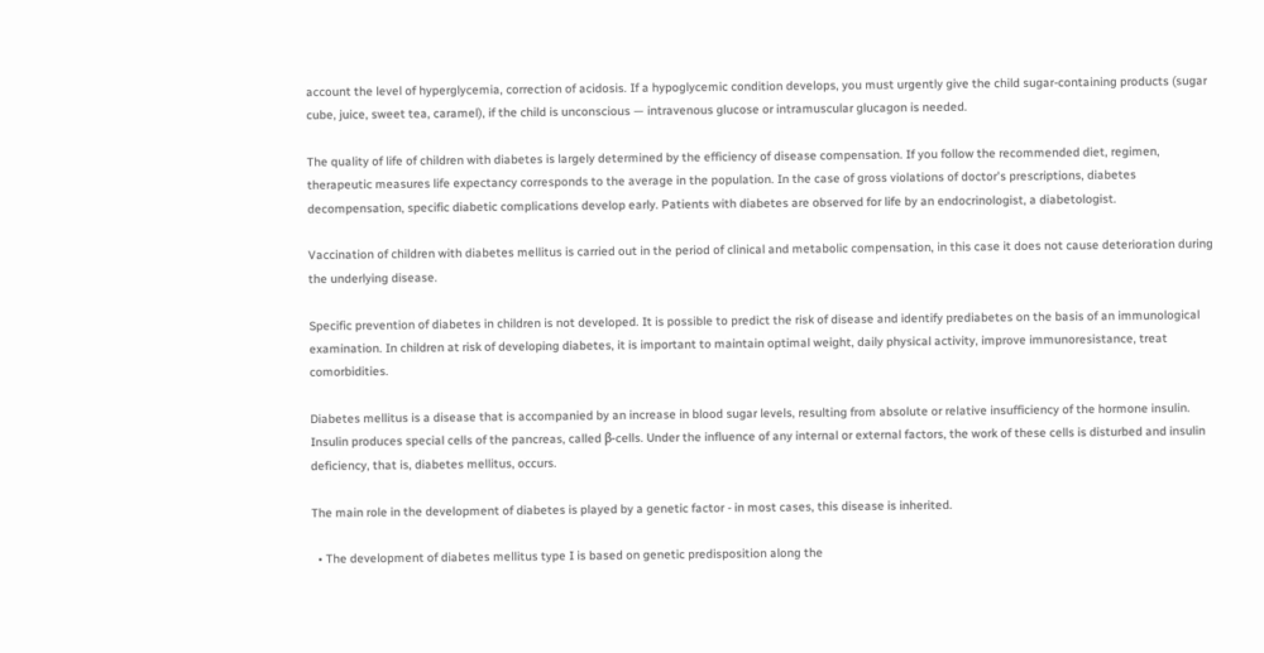account the level of hyperglycemia, correction of acidosis. If a hypoglycemic condition develops, you must urgently give the child sugar-containing products (sugar cube, juice, sweet tea, caramel), if the child is unconscious — intravenous glucose or intramuscular glucagon is needed.

The quality of life of children with diabetes is largely determined by the efficiency of disease compensation. If you follow the recommended diet, regimen, therapeutic measures life expectancy corresponds to the average in the population. In the case of gross violations of doctor's prescriptions, diabetes decompensation, specific diabetic complications develop early. Patients with diabetes are observed for life by an endocrinologist, a diabetologist.

Vaccination of children with diabetes mellitus is carried out in the period of clinical and metabolic compensation, in this case it does not cause deterioration during the underlying disease.

Specific prevention of diabetes in children is not developed. It is possible to predict the risk of disease and identify prediabetes on the basis of an immunological examination. In children at risk of developing diabetes, it is important to maintain optimal weight, daily physical activity, improve immunoresistance, treat comorbidities.

Diabetes mellitus is a disease that is accompanied by an increase in blood sugar levels, resulting from absolute or relative insufficiency of the hormone insulin.
Insulin produces special cells of the pancreas, called β-cells. Under the influence of any internal or external factors, the work of these cells is disturbed and insulin deficiency, that is, diabetes mellitus, occurs.

The main role in the development of diabetes is played by a genetic factor - in most cases, this disease is inherited.

  • The development of diabetes mellitus type I is based on genetic predisposition along the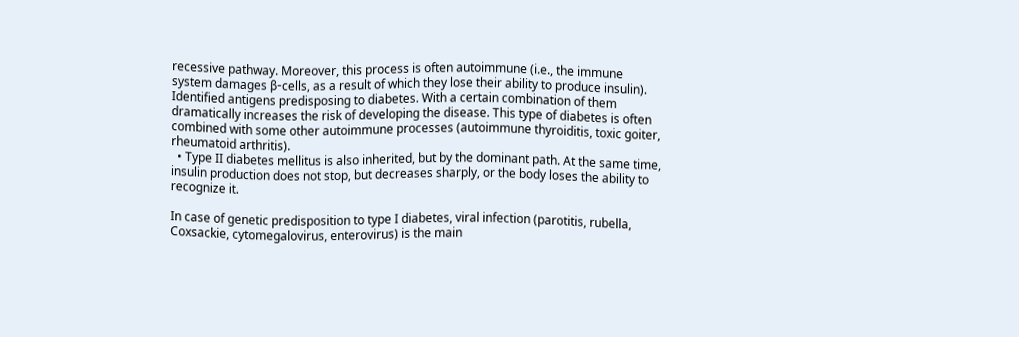recessive pathway. Moreover, this process is often autoimmune (i.e., the immune system damages β-cells, as a result of which they lose their ability to produce insulin). Identified antigens predisposing to diabetes. With a certain combination of them dramatically increases the risk of developing the disease. This type of diabetes is often combined with some other autoimmune processes (autoimmune thyroiditis, toxic goiter, rheumatoid arthritis).
  • Type II diabetes mellitus is also inherited, but by the dominant path. At the same time, insulin production does not stop, but decreases sharply, or the body loses the ability to recognize it.

In case of genetic predisposition to type I diabetes, viral infection (parotitis, rubella, Coxsackie, cytomegalovirus, enterovirus) is the main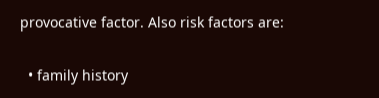provocative factor. Also risk factors are:

  • family history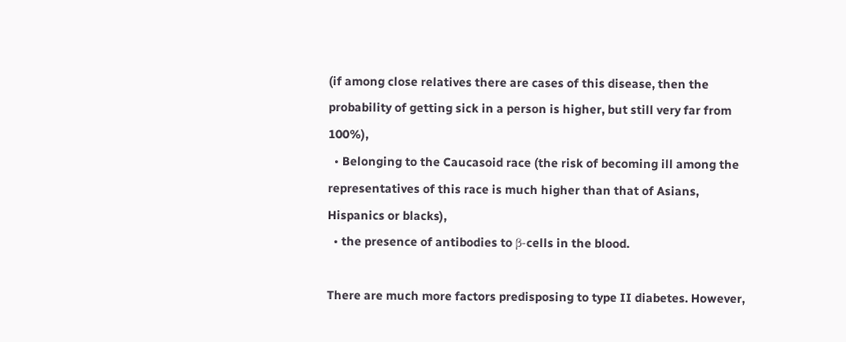(if among close relatives there are cases of this disease, then the probability of getting sick in a person is higher, but still very far from 100%),
  • Belonging to the Caucasoid race (the risk of becoming ill among the representatives of this race is much higher than that of Asians, Hispanics or blacks),
  • the presence of antibodies to β-cells in the blood.

There are much more factors predisposing to type II diabetes. However,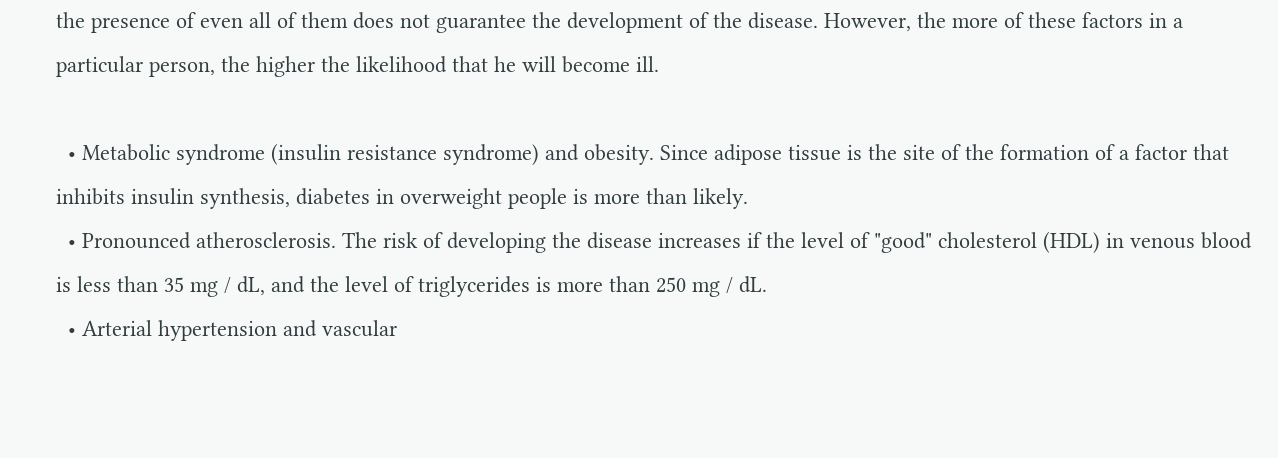the presence of even all of them does not guarantee the development of the disease. However, the more of these factors in a particular person, the higher the likelihood that he will become ill.

  • Metabolic syndrome (insulin resistance syndrome) and obesity. Since adipose tissue is the site of the formation of a factor that inhibits insulin synthesis, diabetes in overweight people is more than likely.
  • Pronounced atherosclerosis. The risk of developing the disease increases if the level of "good" cholesterol (HDL) in venous blood is less than 35 mg / dL, and the level of triglycerides is more than 250 mg / dL.
  • Arterial hypertension and vascular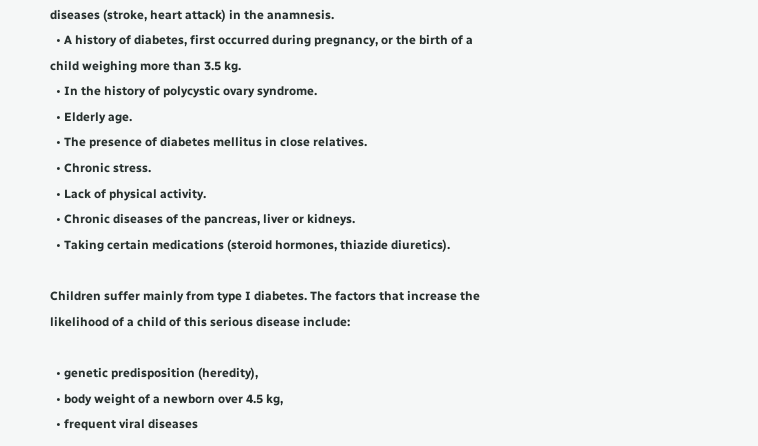diseases (stroke, heart attack) in the anamnesis.
  • A history of diabetes, first occurred during pregnancy, or the birth of a child weighing more than 3.5 kg.
  • In the history of polycystic ovary syndrome.
  • Elderly age.
  • The presence of diabetes mellitus in close relatives.
  • Chronic stress.
  • Lack of physical activity.
  • Chronic diseases of the pancreas, liver or kidneys.
  • Taking certain medications (steroid hormones, thiazide diuretics).

Children suffer mainly from type I diabetes. The factors that increase the likelihood of a child of this serious disease include:

  • genetic predisposition (heredity),
  • body weight of a newborn over 4.5 kg,
  • frequent viral diseases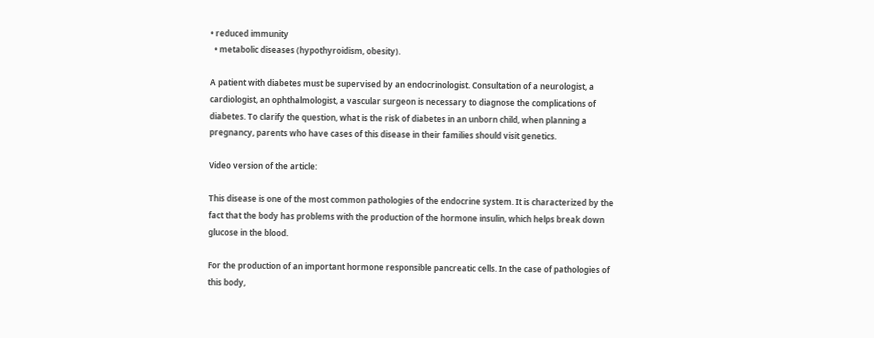• reduced immunity
  • metabolic diseases (hypothyroidism, obesity).

A patient with diabetes must be supervised by an endocrinologist. Consultation of a neurologist, a cardiologist, an ophthalmologist, a vascular surgeon is necessary to diagnose the complications of diabetes. To clarify the question, what is the risk of diabetes in an unborn child, when planning a pregnancy, parents who have cases of this disease in their families should visit genetics.

Video version of the article:

This disease is one of the most common pathologies of the endocrine system. It is characterized by the fact that the body has problems with the production of the hormone insulin, which helps break down glucose in the blood.

For the production of an important hormone responsible pancreatic cells. In the case of pathologies of this body,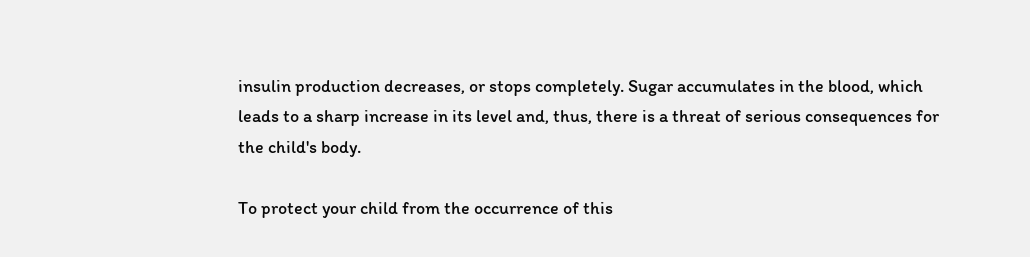insulin production decreases, or stops completely. Sugar accumulates in the blood, which leads to a sharp increase in its level and, thus, there is a threat of serious consequences for the child's body.

To protect your child from the occurrence of this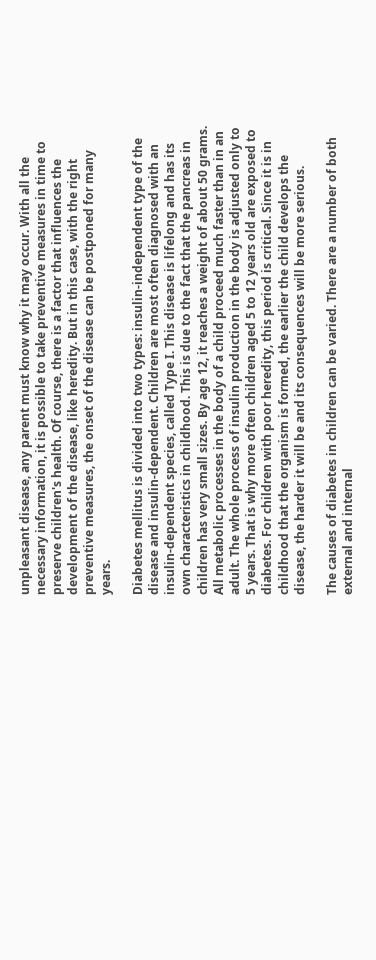unpleasant disease, any parent must know why it may occur. With all the necessary information, it is possible to take preventive measures in time to preserve children's health. Of course, there is a factor that influences the development of the disease, like heredity. But in this case, with the right preventive measures, the onset of the disease can be postponed for many years.

Diabetes mellitus is divided into two types: insulin-independent type of the disease and insulin-dependent. Children are most often diagnosed with an insulin-dependent species, called Type I. This disease is lifelong and has its own characteristics in childhood. This is due to the fact that the pancreas in children has very small sizes. By age 12, it reaches a weight of about 50 grams. All metabolic processes in the body of a child proceed much faster than in an adult. The whole process of insulin production in the body is adjusted only to 5 years. That is why more often children aged 5 to 12 years old are exposed to diabetes. For children with poor heredity, this period is critical. Since it is in childhood that the organism is formed, the earlier the child develops the disease, the harder it will be and its consequences will be more serious.

The causes of diabetes in children can be varied. There are a number of both external and internal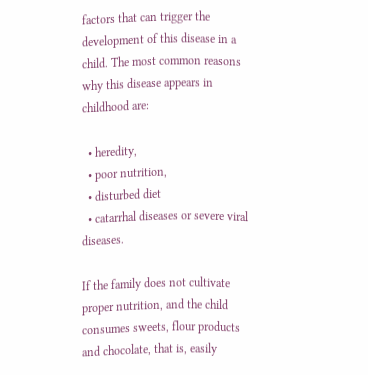factors that can trigger the development of this disease in a child. The most common reasons why this disease appears in childhood are:

  • heredity,
  • poor nutrition,
  • disturbed diet
  • catarrhal diseases or severe viral diseases.

If the family does not cultivate proper nutrition, and the child consumes sweets, flour products and chocolate, that is, easily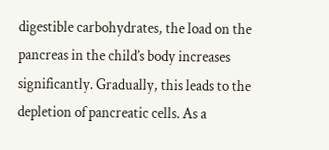digestible carbohydrates, the load on the pancreas in the child’s body increases significantly. Gradually, this leads to the depletion of pancreatic cells. As a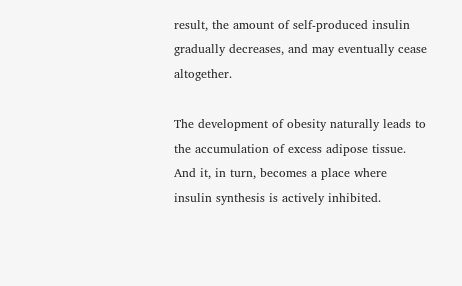result, the amount of self-produced insulin gradually decreases, and may eventually cease altogether.

The development of obesity naturally leads to the accumulation of excess adipose tissue. And it, in turn, becomes a place where insulin synthesis is actively inhibited.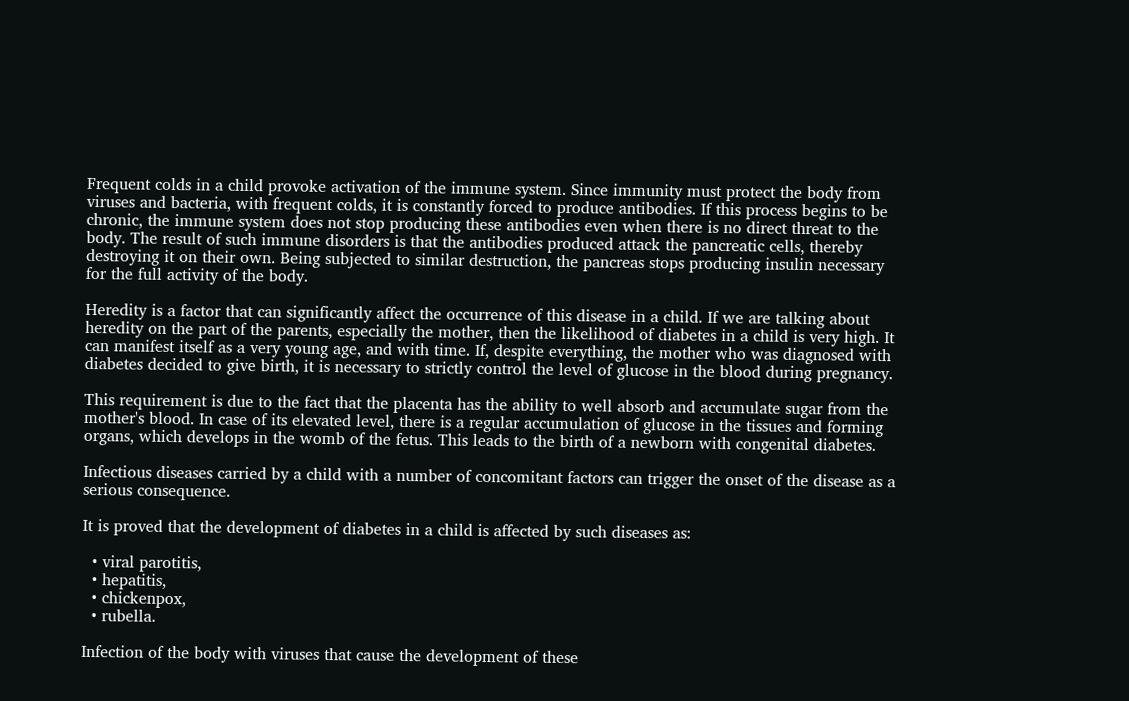Frequent colds in a child provoke activation of the immune system. Since immunity must protect the body from viruses and bacteria, with frequent colds, it is constantly forced to produce antibodies. If this process begins to be chronic, the immune system does not stop producing these antibodies even when there is no direct threat to the body. The result of such immune disorders is that the antibodies produced attack the pancreatic cells, thereby destroying it on their own. Being subjected to similar destruction, the pancreas stops producing insulin necessary for the full activity of the body.

Heredity is a factor that can significantly affect the occurrence of this disease in a child. If we are talking about heredity on the part of the parents, especially the mother, then the likelihood of diabetes in a child is very high. It can manifest itself as a very young age, and with time. If, despite everything, the mother who was diagnosed with diabetes decided to give birth, it is necessary to strictly control the level of glucose in the blood during pregnancy.

This requirement is due to the fact that the placenta has the ability to well absorb and accumulate sugar from the mother's blood. In case of its elevated level, there is a regular accumulation of glucose in the tissues and forming organs, which develops in the womb of the fetus. This leads to the birth of a newborn with congenital diabetes.

Infectious diseases carried by a child with a number of concomitant factors can trigger the onset of the disease as a serious consequence.

It is proved that the development of diabetes in a child is affected by such diseases as:

  • viral parotitis,
  • hepatitis,
  • chickenpox,
  • rubella.

Infection of the body with viruses that cause the development of these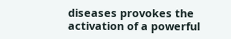diseases provokes the activation of a powerful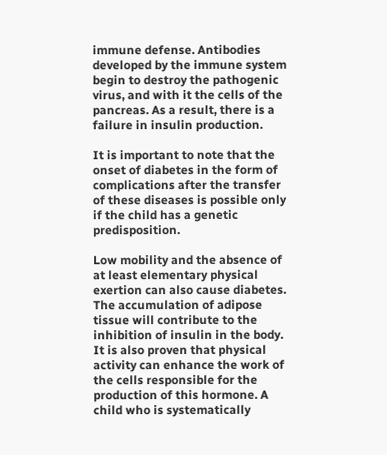immune defense. Antibodies developed by the immune system begin to destroy the pathogenic virus, and with it the cells of the pancreas. As a result, there is a failure in insulin production.

It is important to note that the onset of diabetes in the form of complications after the transfer of these diseases is possible only if the child has a genetic predisposition.

Low mobility and the absence of at least elementary physical exertion can also cause diabetes. The accumulation of adipose tissue will contribute to the inhibition of insulin in the body. It is also proven that physical activity can enhance the work of the cells responsible for the production of this hormone. A child who is systematically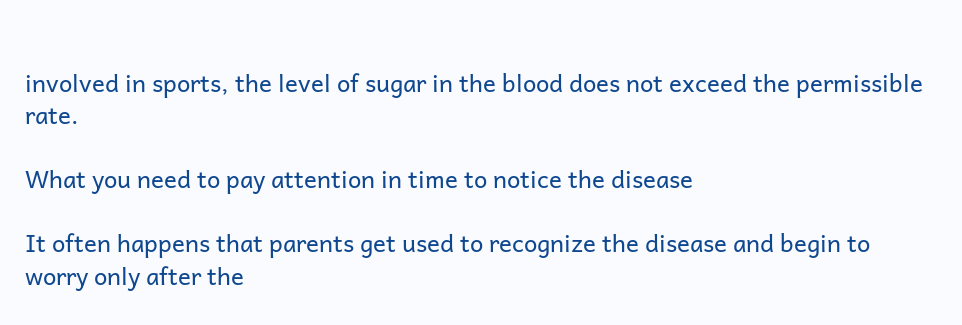involved in sports, the level of sugar in the blood does not exceed the permissible rate.

What you need to pay attention in time to notice the disease

It often happens that parents get used to recognize the disease and begin to worry only after the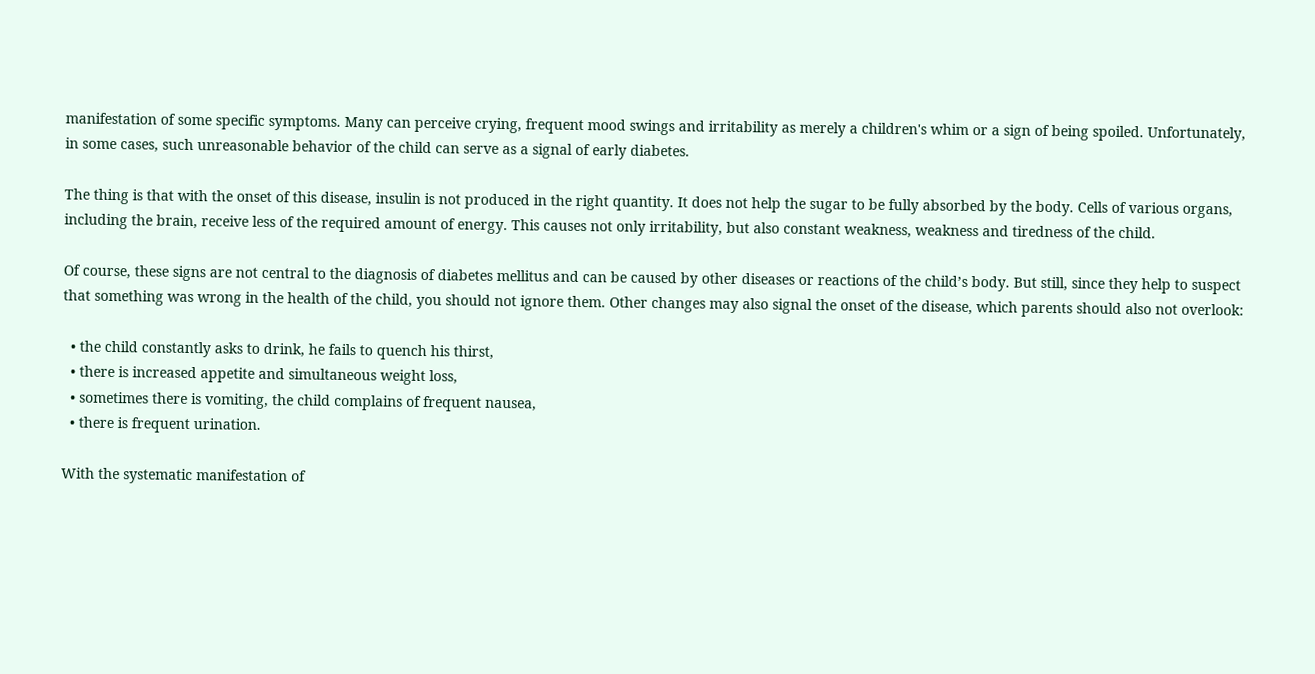manifestation of some specific symptoms. Many can perceive crying, frequent mood swings and irritability as merely a children's whim or a sign of being spoiled. Unfortunately, in some cases, such unreasonable behavior of the child can serve as a signal of early diabetes.

The thing is that with the onset of this disease, insulin is not produced in the right quantity. It does not help the sugar to be fully absorbed by the body. Cells of various organs, including the brain, receive less of the required amount of energy. This causes not only irritability, but also constant weakness, weakness and tiredness of the child.

Of course, these signs are not central to the diagnosis of diabetes mellitus and can be caused by other diseases or reactions of the child’s body. But still, since they help to suspect that something was wrong in the health of the child, you should not ignore them. Other changes may also signal the onset of the disease, which parents should also not overlook:

  • the child constantly asks to drink, he fails to quench his thirst,
  • there is increased appetite and simultaneous weight loss,
  • sometimes there is vomiting, the child complains of frequent nausea,
  • there is frequent urination.

With the systematic manifestation of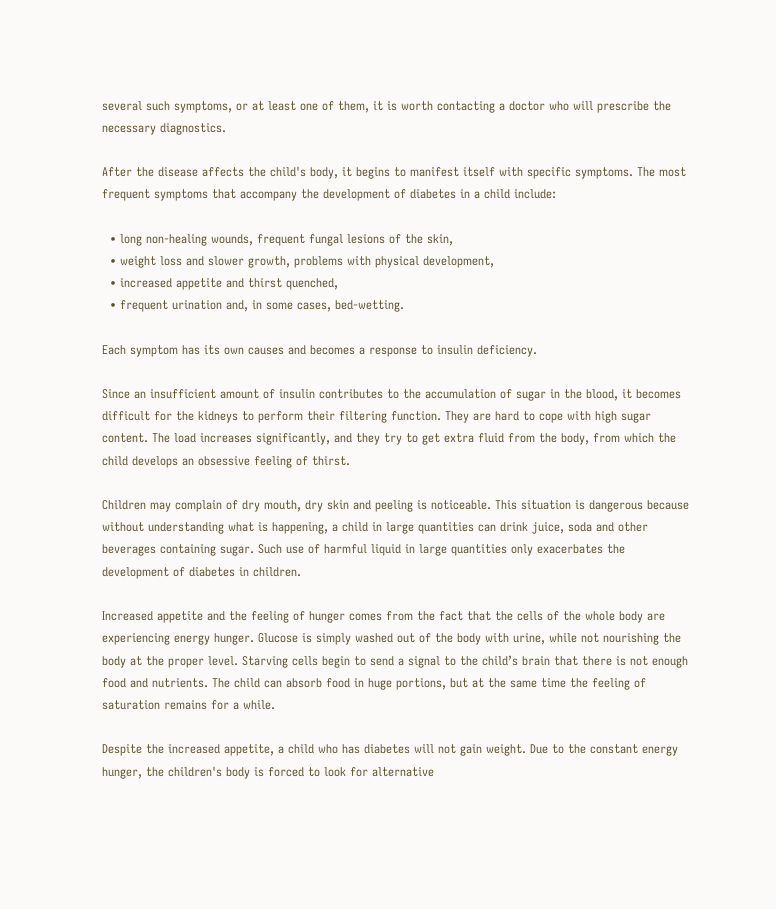several such symptoms, or at least one of them, it is worth contacting a doctor who will prescribe the necessary diagnostics.

After the disease affects the child's body, it begins to manifest itself with specific symptoms. The most frequent symptoms that accompany the development of diabetes in a child include:

  • long non-healing wounds, frequent fungal lesions of the skin,
  • weight loss and slower growth, problems with physical development,
  • increased appetite and thirst quenched,
  • frequent urination and, in some cases, bed-wetting.

Each symptom has its own causes and becomes a response to insulin deficiency.

Since an insufficient amount of insulin contributes to the accumulation of sugar in the blood, it becomes difficult for the kidneys to perform their filtering function. They are hard to cope with high sugar content. The load increases significantly, and they try to get extra fluid from the body, from which the child develops an obsessive feeling of thirst.

Children may complain of dry mouth, dry skin and peeling is noticeable. This situation is dangerous because without understanding what is happening, a child in large quantities can drink juice, soda and other beverages containing sugar. Such use of harmful liquid in large quantities only exacerbates the development of diabetes in children.

Increased appetite and the feeling of hunger comes from the fact that the cells of the whole body are experiencing energy hunger. Glucose is simply washed out of the body with urine, while not nourishing the body at the proper level. Starving cells begin to send a signal to the child’s brain that there is not enough food and nutrients. The child can absorb food in huge portions, but at the same time the feeling of saturation remains for a while.

Despite the increased appetite, a child who has diabetes will not gain weight. Due to the constant energy hunger, the children's body is forced to look for alternative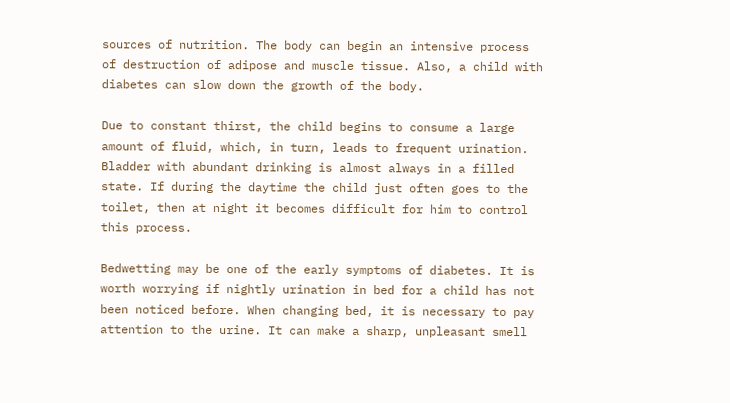sources of nutrition. The body can begin an intensive process of destruction of adipose and muscle tissue. Also, a child with diabetes can slow down the growth of the body.

Due to constant thirst, the child begins to consume a large amount of fluid, which, in turn, leads to frequent urination. Bladder with abundant drinking is almost always in a filled state. If during the daytime the child just often goes to the toilet, then at night it becomes difficult for him to control this process.

Bedwetting may be one of the early symptoms of diabetes. It is worth worrying if nightly urination in bed for a child has not been noticed before. When changing bed, it is necessary to pay attention to the urine. It can make a sharp, unpleasant smell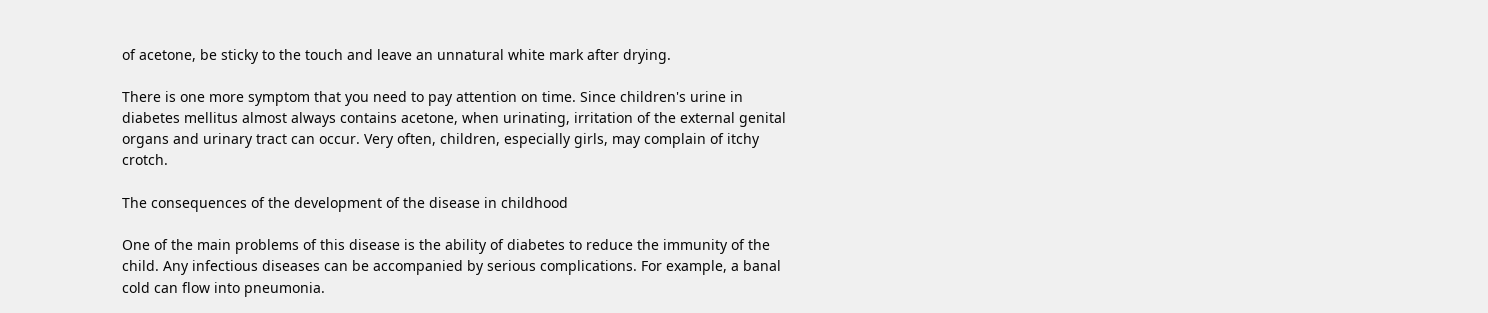of acetone, be sticky to the touch and leave an unnatural white mark after drying.

There is one more symptom that you need to pay attention on time. Since children's urine in diabetes mellitus almost always contains acetone, when urinating, irritation of the external genital organs and urinary tract can occur. Very often, children, especially girls, may complain of itchy crotch.

The consequences of the development of the disease in childhood

One of the main problems of this disease is the ability of diabetes to reduce the immunity of the child. Any infectious diseases can be accompanied by serious complications. For example, a banal cold can flow into pneumonia.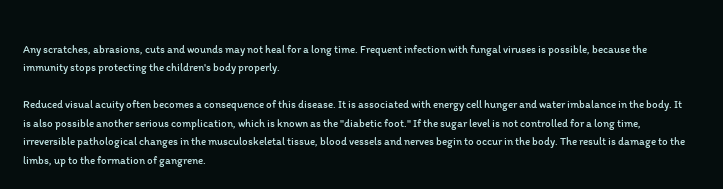Any scratches, abrasions, cuts and wounds may not heal for a long time. Frequent infection with fungal viruses is possible, because the immunity stops protecting the children's body properly.

Reduced visual acuity often becomes a consequence of this disease. It is associated with energy cell hunger and water imbalance in the body. It is also possible another serious complication, which is known as the "diabetic foot." If the sugar level is not controlled for a long time, irreversible pathological changes in the musculoskeletal tissue, blood vessels and nerves begin to occur in the body. The result is damage to the limbs, up to the formation of gangrene.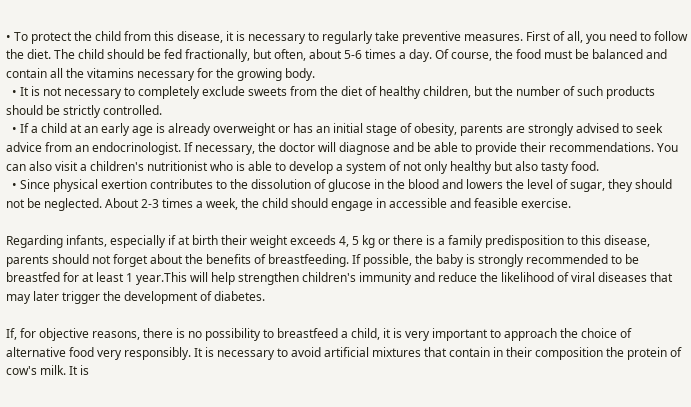• To protect the child from this disease, it is necessary to regularly take preventive measures. First of all, you need to follow the diet. The child should be fed fractionally, but often, about 5-6 times a day. Of course, the food must be balanced and contain all the vitamins necessary for the growing body.
  • It is not necessary to completely exclude sweets from the diet of healthy children, but the number of such products should be strictly controlled.
  • If a child at an early age is already overweight or has an initial stage of obesity, parents are strongly advised to seek advice from an endocrinologist. If necessary, the doctor will diagnose and be able to provide their recommendations. You can also visit a children's nutritionist who is able to develop a system of not only healthy but also tasty food.
  • Since physical exertion contributes to the dissolution of glucose in the blood and lowers the level of sugar, they should not be neglected. About 2-3 times a week, the child should engage in accessible and feasible exercise.

Regarding infants, especially if at birth their weight exceeds 4, 5 kg or there is a family predisposition to this disease, parents should not forget about the benefits of breastfeeding. If possible, the baby is strongly recommended to be breastfed for at least 1 year.This will help strengthen children's immunity and reduce the likelihood of viral diseases that may later trigger the development of diabetes.

If, for objective reasons, there is no possibility to breastfeed a child, it is very important to approach the choice of alternative food very responsibly. It is necessary to avoid artificial mixtures that contain in their composition the protein of cow's milk. It is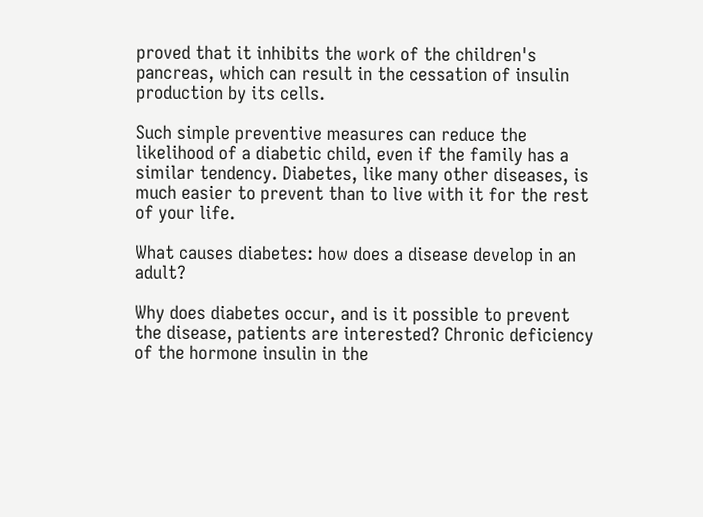proved that it inhibits the work of the children's pancreas, which can result in the cessation of insulin production by its cells.

Such simple preventive measures can reduce the likelihood of a diabetic child, even if the family has a similar tendency. Diabetes, like many other diseases, is much easier to prevent than to live with it for the rest of your life.

What causes diabetes: how does a disease develop in an adult?

Why does diabetes occur, and is it possible to prevent the disease, patients are interested? Chronic deficiency of the hormone insulin in the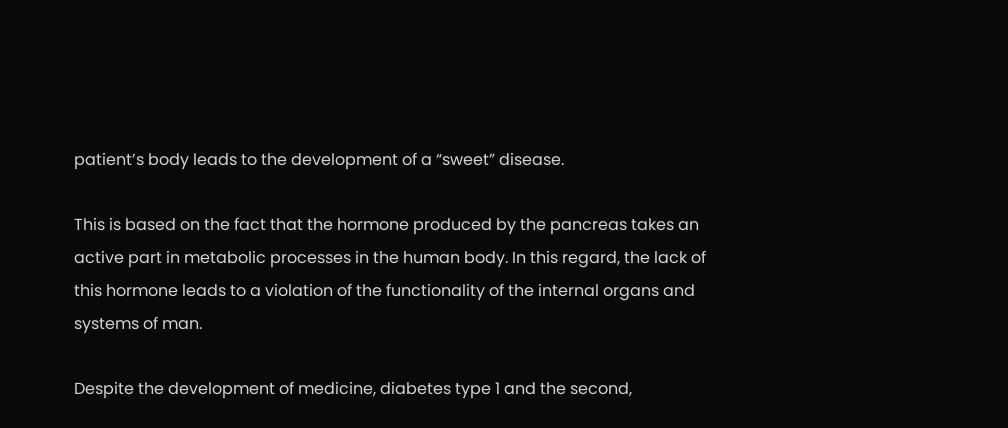patient’s body leads to the development of a “sweet” disease.

This is based on the fact that the hormone produced by the pancreas takes an active part in metabolic processes in the human body. In this regard, the lack of this hormone leads to a violation of the functionality of the internal organs and systems of man.

Despite the development of medicine, diabetes type 1 and the second,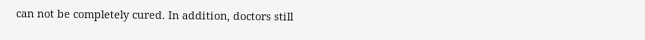can not be completely cured. In addition, doctors still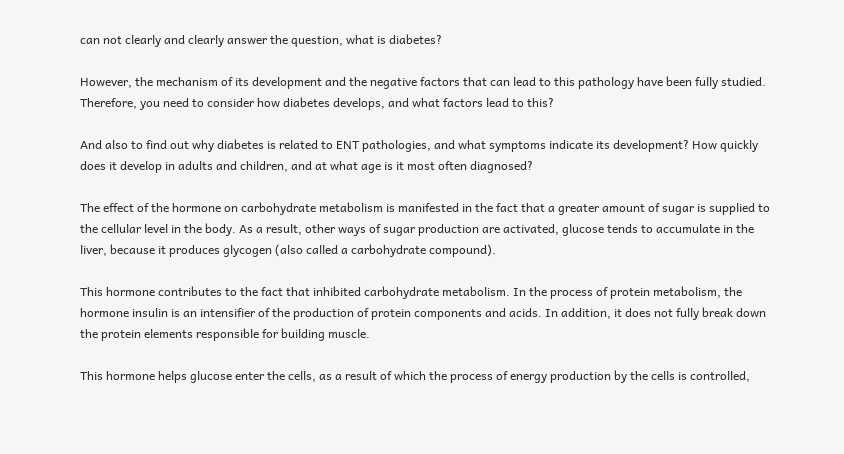can not clearly and clearly answer the question, what is diabetes?

However, the mechanism of its development and the negative factors that can lead to this pathology have been fully studied. Therefore, you need to consider how diabetes develops, and what factors lead to this?

And also to find out why diabetes is related to ENT pathologies, and what symptoms indicate its development? How quickly does it develop in adults and children, and at what age is it most often diagnosed?

The effect of the hormone on carbohydrate metabolism is manifested in the fact that a greater amount of sugar is supplied to the cellular level in the body. As a result, other ways of sugar production are activated, glucose tends to accumulate in the liver, because it produces glycogen (also called a carbohydrate compound).

This hormone contributes to the fact that inhibited carbohydrate metabolism. In the process of protein metabolism, the hormone insulin is an intensifier of the production of protein components and acids. In addition, it does not fully break down the protein elements responsible for building muscle.

This hormone helps glucose enter the cells, as a result of which the process of energy production by the cells is controlled,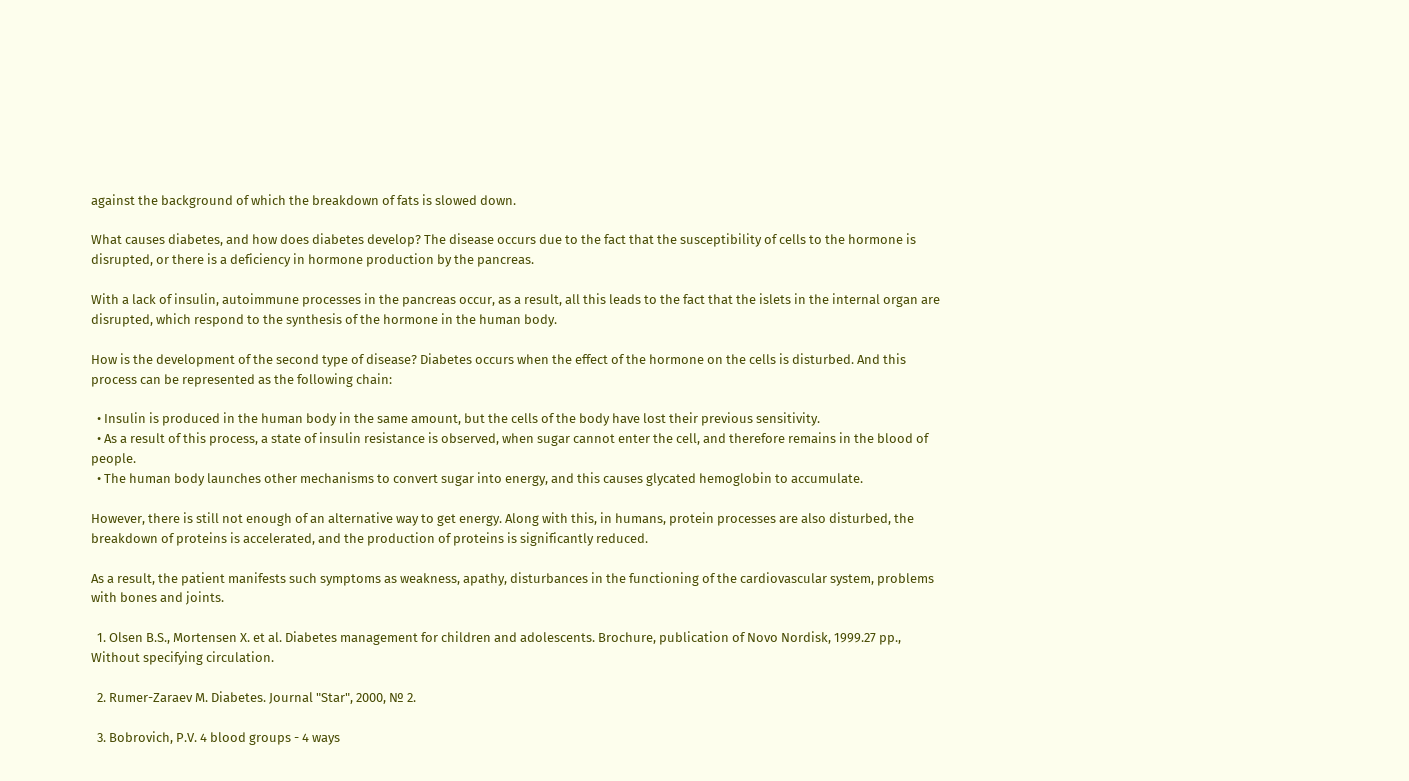against the background of which the breakdown of fats is slowed down.

What causes diabetes, and how does diabetes develop? The disease occurs due to the fact that the susceptibility of cells to the hormone is disrupted, or there is a deficiency in hormone production by the pancreas.

With a lack of insulin, autoimmune processes in the pancreas occur, as a result, all this leads to the fact that the islets in the internal organ are disrupted, which respond to the synthesis of the hormone in the human body.

How is the development of the second type of disease? Diabetes occurs when the effect of the hormone on the cells is disturbed. And this process can be represented as the following chain:

  • Insulin is produced in the human body in the same amount, but the cells of the body have lost their previous sensitivity.
  • As a result of this process, a state of insulin resistance is observed, when sugar cannot enter the cell, and therefore remains in the blood of people.
  • The human body launches other mechanisms to convert sugar into energy, and this causes glycated hemoglobin to accumulate.

However, there is still not enough of an alternative way to get energy. Along with this, in humans, protein processes are also disturbed, the breakdown of proteins is accelerated, and the production of proteins is significantly reduced.

As a result, the patient manifests such symptoms as weakness, apathy, disturbances in the functioning of the cardiovascular system, problems with bones and joints.

  1. Olsen B.S., Mortensen X. et al. Diabetes management for children and adolescents. Brochure, publication of Novo Nordisk, 1999.27 pp., Without specifying circulation.

  2. Rumer-Zaraev M. Diabetes. Journal "Star", 2000, № 2.

  3. Bobrovich, P.V. 4 blood groups - 4 ways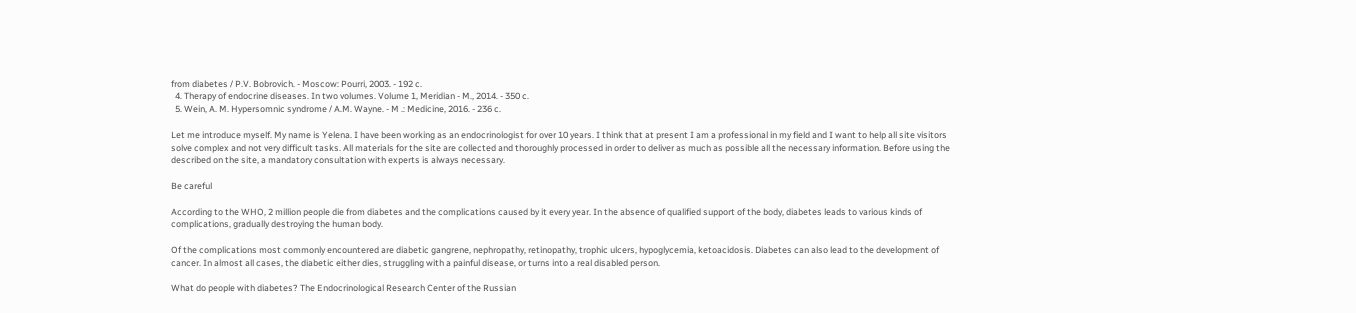from diabetes / P.V. Bobrovich. - Moscow: Pourri, 2003. - 192 c.
  4. Therapy of endocrine diseases. In two volumes. Volume 1, Meridian - M., 2014. - 350 c.
  5. Wein, A. M. Hypersomnic syndrome / A.M. Wayne. - M .: Medicine, 2016. - 236 c.

Let me introduce myself. My name is Yelena. I have been working as an endocrinologist for over 10 years. I think that at present I am a professional in my field and I want to help all site visitors solve complex and not very difficult tasks. All materials for the site are collected and thoroughly processed in order to deliver as much as possible all the necessary information. Before using the described on the site, a mandatory consultation with experts is always necessary.

Be careful

According to the WHO, 2 million people die from diabetes and the complications caused by it every year. In the absence of qualified support of the body, diabetes leads to various kinds of complications, gradually destroying the human body.

Of the complications most commonly encountered are diabetic gangrene, nephropathy, retinopathy, trophic ulcers, hypoglycemia, ketoacidosis. Diabetes can also lead to the development of cancer. In almost all cases, the diabetic either dies, struggling with a painful disease, or turns into a real disabled person.

What do people with diabetes? The Endocrinological Research Center of the Russian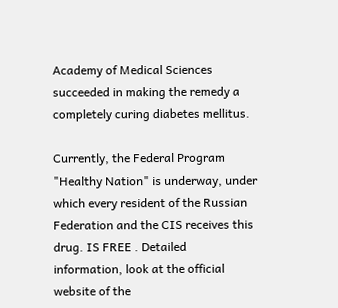Academy of Medical Sciences succeeded in making the remedy a completely curing diabetes mellitus.

Currently, the Federal Program "Healthy Nation" is underway, under which every resident of the Russian Federation and the CIS receives this drug. IS FREE . Detailed information, look at the official website of the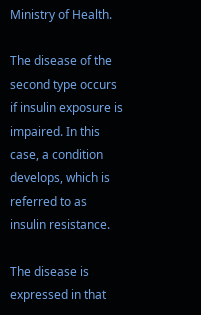Ministry of Health.

The disease of the second type occurs if insulin exposure is impaired. In this case, a condition develops, which is referred to as insulin resistance.

The disease is expressed in that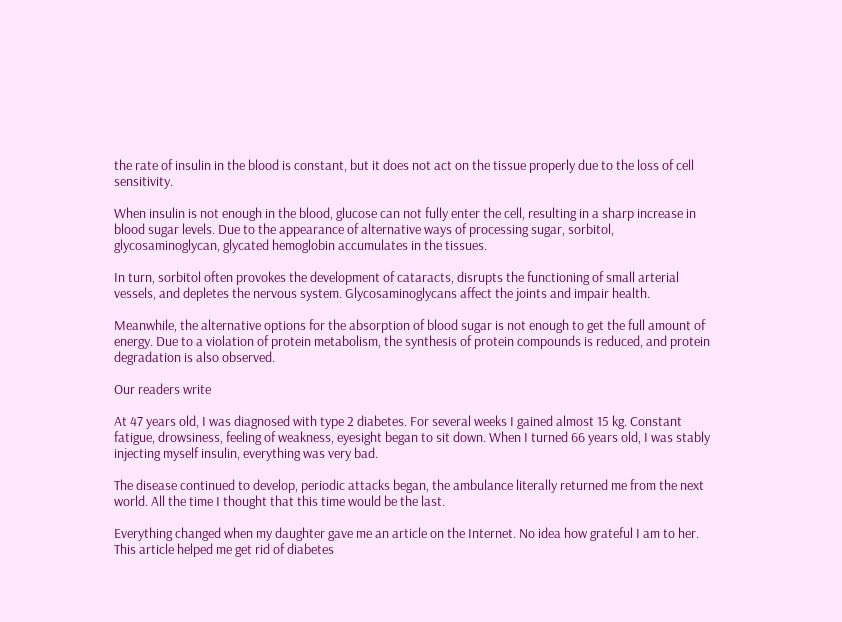the rate of insulin in the blood is constant, but it does not act on the tissue properly due to the loss of cell sensitivity.

When insulin is not enough in the blood, glucose can not fully enter the cell, resulting in a sharp increase in blood sugar levels. Due to the appearance of alternative ways of processing sugar, sorbitol, glycosaminoglycan, glycated hemoglobin accumulates in the tissues.

In turn, sorbitol often provokes the development of cataracts, disrupts the functioning of small arterial vessels, and depletes the nervous system. Glycosaminoglycans affect the joints and impair health.

Meanwhile, the alternative options for the absorption of blood sugar is not enough to get the full amount of energy. Due to a violation of protein metabolism, the synthesis of protein compounds is reduced, and protein degradation is also observed.

Our readers write

At 47 years old, I was diagnosed with type 2 diabetes. For several weeks I gained almost 15 kg. Constant fatigue, drowsiness, feeling of weakness, eyesight began to sit down. When I turned 66 years old, I was stably injecting myself insulin, everything was very bad.

The disease continued to develop, periodic attacks began, the ambulance literally returned me from the next world. All the time I thought that this time would be the last.

Everything changed when my daughter gave me an article on the Internet. No idea how grateful I am to her. This article helped me get rid of diabetes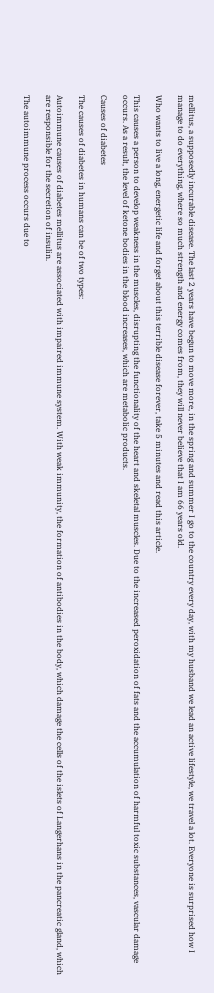mellitus, a supposedly incurable disease. The last 2 years have begun to move more, in the spring and summer I go to the country every day, with my husband we lead an active lifestyle, we travel a lot. Everyone is surprised how I manage to do everything, where so much strength and energy comes from, they will never believe that I am 66 years old.

Who wants to live a long, energetic life and forget about this terrible disease forever, take 5 minutes and read this article.

This causes a person to develop weakness in the muscles, disrupting the functionality of the heart and skeletal muscles. Due to the increased peroxidation of fats and the accumulation of harmful toxic substances, vascular damage occurs. As a result, the level of ketone bodies in the blood increases, which are metabolic products.

Causes of diabetes

The causes of diabetes in humans can be of two types:

Autoimmune causes of diabetes mellitus are associated with impaired immune system. With weak immunity, the formation of antibodies in the body, which damage the cells of the islets of Langerhans in the pancreatic gland, which are responsible for the secretion of insulin.

The autoimmune process occurs due to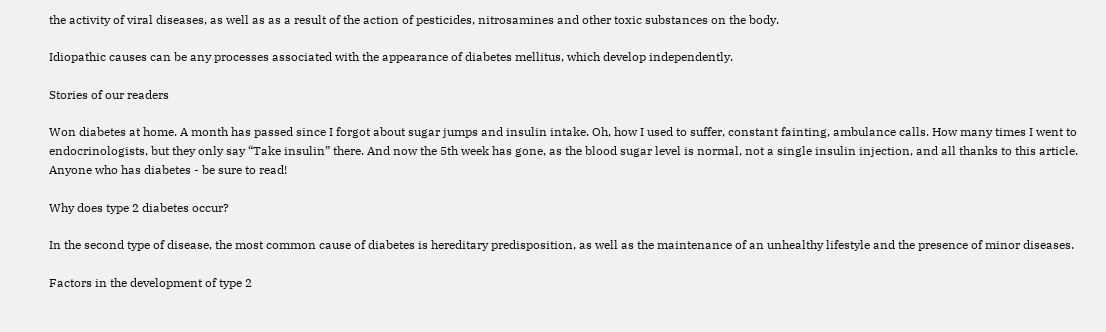the activity of viral diseases, as well as as a result of the action of pesticides, nitrosamines and other toxic substances on the body.

Idiopathic causes can be any processes associated with the appearance of diabetes mellitus, which develop independently.

Stories of our readers

Won diabetes at home. A month has passed since I forgot about sugar jumps and insulin intake. Oh, how I used to suffer, constant fainting, ambulance calls. How many times I went to endocrinologists, but they only say “Take insulin” there. And now the 5th week has gone, as the blood sugar level is normal, not a single insulin injection, and all thanks to this article. Anyone who has diabetes - be sure to read!

Why does type 2 diabetes occur?

In the second type of disease, the most common cause of diabetes is hereditary predisposition, as well as the maintenance of an unhealthy lifestyle and the presence of minor diseases.

Factors in the development of type 2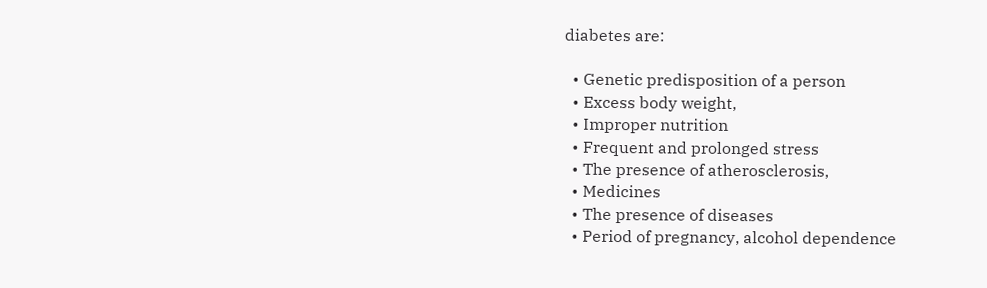diabetes are:

  • Genetic predisposition of a person
  • Excess body weight,
  • Improper nutrition
  • Frequent and prolonged stress
  • The presence of atherosclerosis,
  • Medicines
  • The presence of diseases
  • Period of pregnancy, alcohol dependence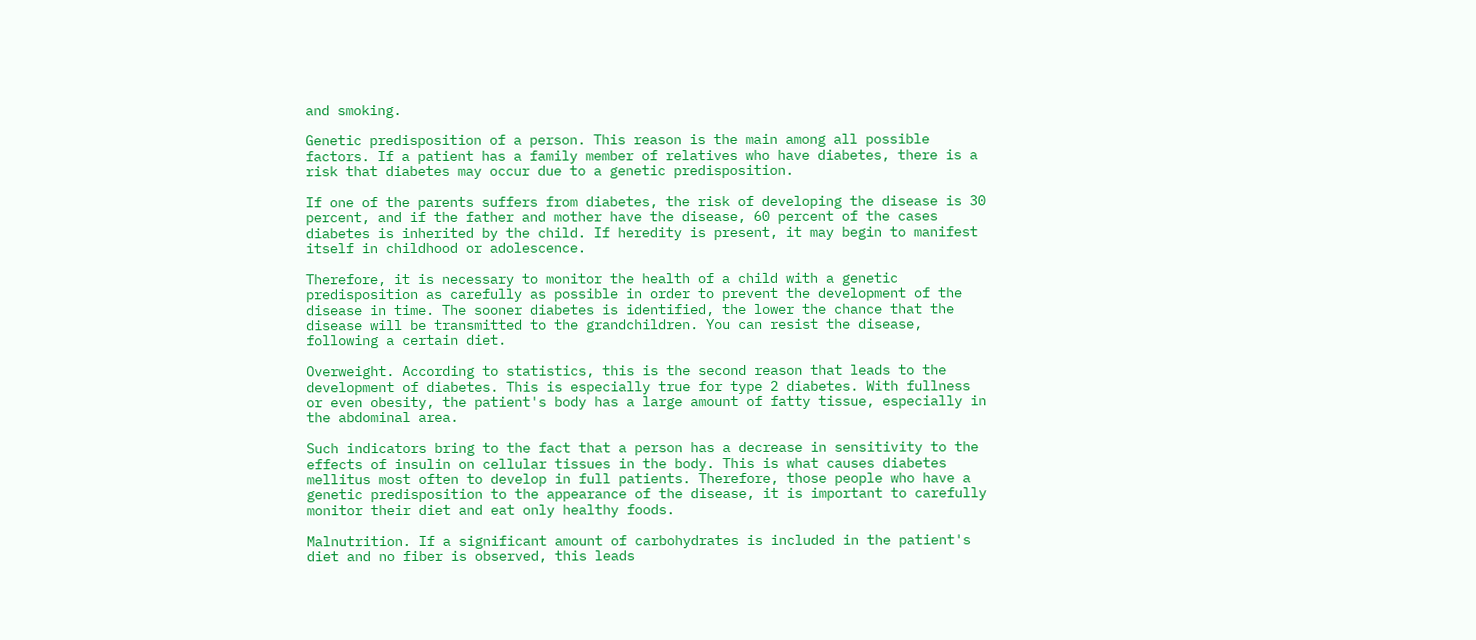and smoking.

Genetic predisposition of a person. This reason is the main among all possible factors. If a patient has a family member of relatives who have diabetes, there is a risk that diabetes may occur due to a genetic predisposition.

If one of the parents suffers from diabetes, the risk of developing the disease is 30 percent, and if the father and mother have the disease, 60 percent of the cases diabetes is inherited by the child. If heredity is present, it may begin to manifest itself in childhood or adolescence.

Therefore, it is necessary to monitor the health of a child with a genetic predisposition as carefully as possible in order to prevent the development of the disease in time. The sooner diabetes is identified, the lower the chance that the disease will be transmitted to the grandchildren. You can resist the disease, following a certain diet.

Overweight. According to statistics, this is the second reason that leads to the development of diabetes. This is especially true for type 2 diabetes. With fullness or even obesity, the patient's body has a large amount of fatty tissue, especially in the abdominal area.

Such indicators bring to the fact that a person has a decrease in sensitivity to the effects of insulin on cellular tissues in the body. This is what causes diabetes mellitus most often to develop in full patients. Therefore, those people who have a genetic predisposition to the appearance of the disease, it is important to carefully monitor their diet and eat only healthy foods.

Malnutrition. If a significant amount of carbohydrates is included in the patient's diet and no fiber is observed, this leads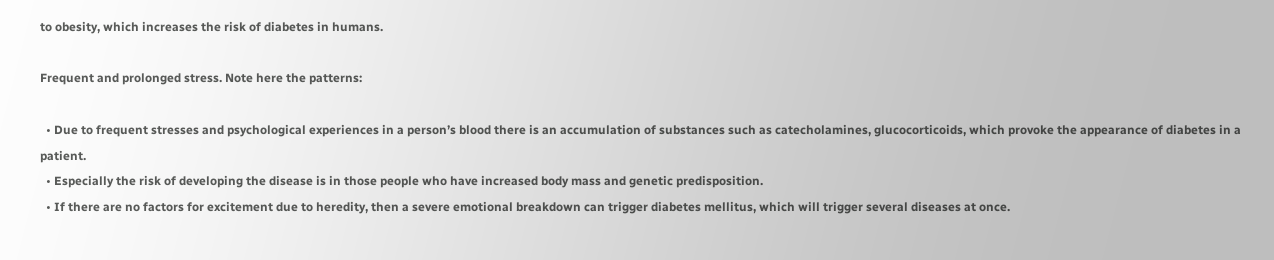to obesity, which increases the risk of diabetes in humans.

Frequent and prolonged stress. Note here the patterns:

  • Due to frequent stresses and psychological experiences in a person’s blood there is an accumulation of substances such as catecholamines, glucocorticoids, which provoke the appearance of diabetes in a patient.
  • Especially the risk of developing the disease is in those people who have increased body mass and genetic predisposition.
  • If there are no factors for excitement due to heredity, then a severe emotional breakdown can trigger diabetes mellitus, which will trigger several diseases at once.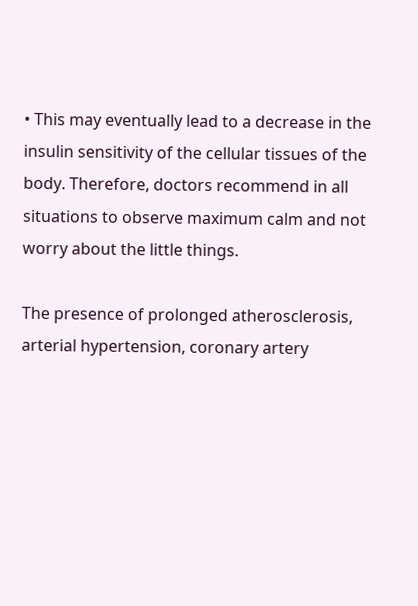• This may eventually lead to a decrease in the insulin sensitivity of the cellular tissues of the body. Therefore, doctors recommend in all situations to observe maximum calm and not worry about the little things.

The presence of prolonged atherosclerosis, arterial hypertension, coronary artery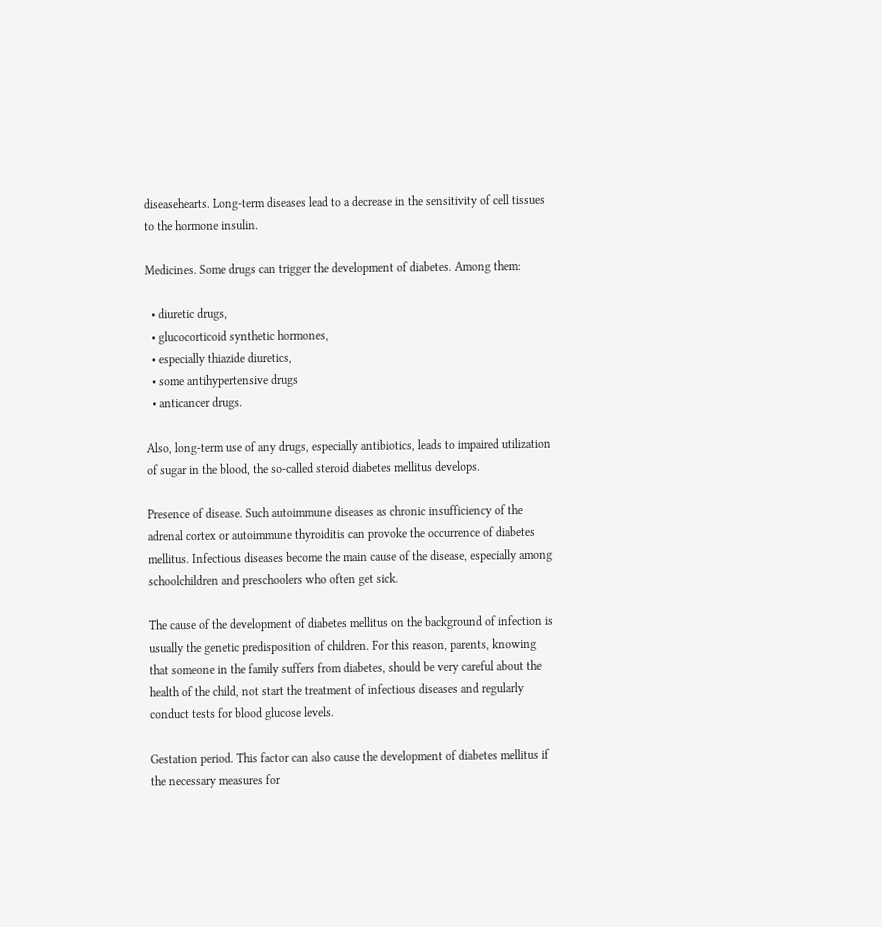diseasehearts. Long-term diseases lead to a decrease in the sensitivity of cell tissues to the hormone insulin.

Medicines. Some drugs can trigger the development of diabetes. Among them:

  • diuretic drugs,
  • glucocorticoid synthetic hormones,
  • especially thiazide diuretics,
  • some antihypertensive drugs
  • anticancer drugs.

Also, long-term use of any drugs, especially antibiotics, leads to impaired utilization of sugar in the blood, the so-called steroid diabetes mellitus develops.

Presence of disease. Such autoimmune diseases as chronic insufficiency of the adrenal cortex or autoimmune thyroiditis can provoke the occurrence of diabetes mellitus. Infectious diseases become the main cause of the disease, especially among schoolchildren and preschoolers who often get sick.

The cause of the development of diabetes mellitus on the background of infection is usually the genetic predisposition of children. For this reason, parents, knowing that someone in the family suffers from diabetes, should be very careful about the health of the child, not start the treatment of infectious diseases and regularly conduct tests for blood glucose levels.

Gestation period. This factor can also cause the development of diabetes mellitus if the necessary measures for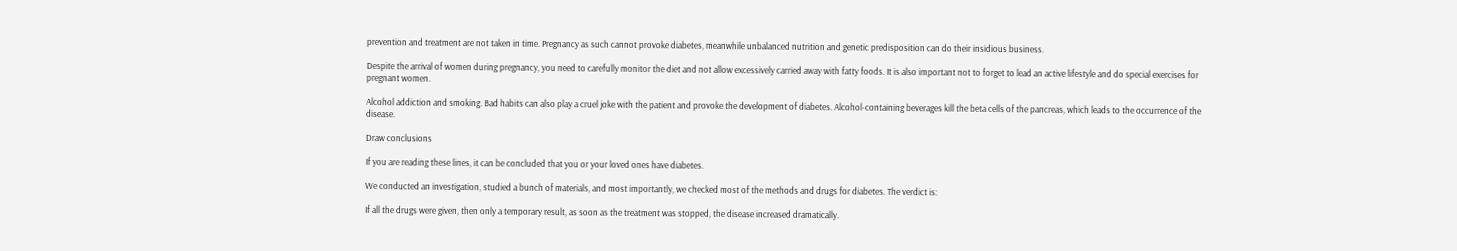prevention and treatment are not taken in time. Pregnancy as such cannot provoke diabetes, meanwhile unbalanced nutrition and genetic predisposition can do their insidious business.

Despite the arrival of women during pregnancy, you need to carefully monitor the diet and not allow excessively carried away with fatty foods. It is also important not to forget to lead an active lifestyle and do special exercises for pregnant women.

Alcohol addiction and smoking. Bad habits can also play a cruel joke with the patient and provoke the development of diabetes. Alcohol-containing beverages kill the beta cells of the pancreas, which leads to the occurrence of the disease.

Draw conclusions

If you are reading these lines, it can be concluded that you or your loved ones have diabetes.

We conducted an investigation, studied a bunch of materials, and most importantly, we checked most of the methods and drugs for diabetes. The verdict is:

If all the drugs were given, then only a temporary result, as soon as the treatment was stopped, the disease increased dramatically.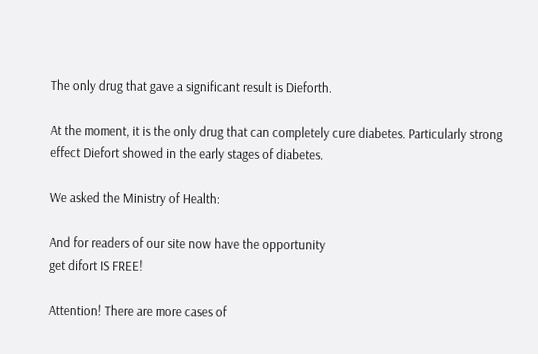The only drug that gave a significant result is Dieforth.

At the moment, it is the only drug that can completely cure diabetes. Particularly strong effect Diefort showed in the early stages of diabetes.

We asked the Ministry of Health:

And for readers of our site now have the opportunity
get difort IS FREE!

Attention! There are more cases of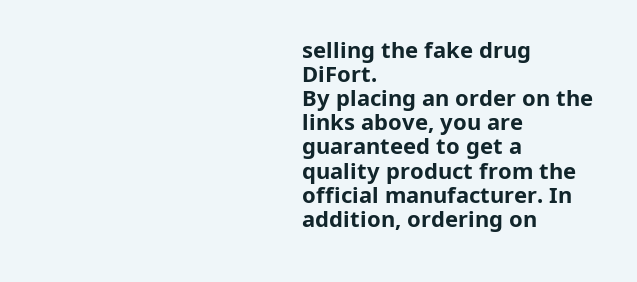selling the fake drug DiFort.
By placing an order on the links above, you are guaranteed to get a quality product from the official manufacturer. In addition, ordering on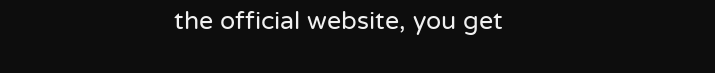the official website, you get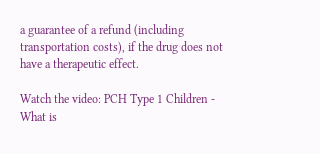a guarantee of a refund (including transportation costs), if the drug does not have a therapeutic effect.

Watch the video: PCH Type 1 Children - What is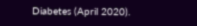Diabetes (April 2020).